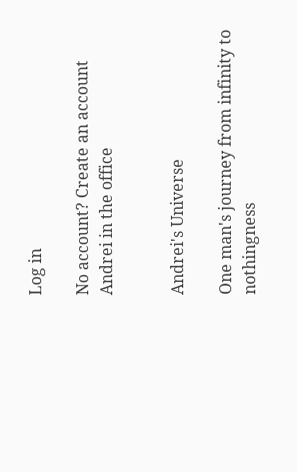Log in

No account? Create an account
Andrei in the office


Andrei's Universe

One man's journey from infinity to nothingness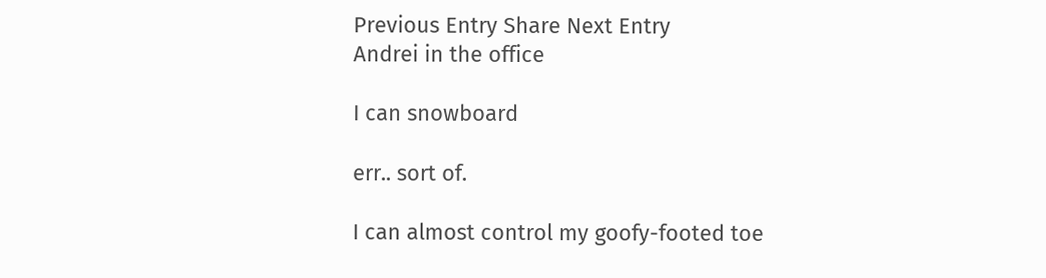Previous Entry Share Next Entry
Andrei in the office

I can snowboard

err.. sort of.

I can almost control my goofy-footed toe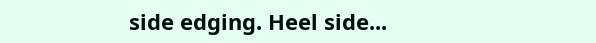side edging. Heel side...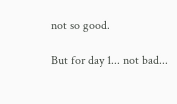not so good.

But for day 1... not bad...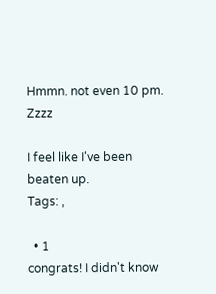Hmmn. not even 10 pm. Zzzz

I feel like I've been beaten up.
Tags: ,

  • 1
congrats! I didn't know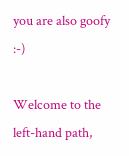you are also goofy :-)

Welcome to the left-hand path,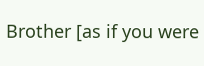Brother [as if you were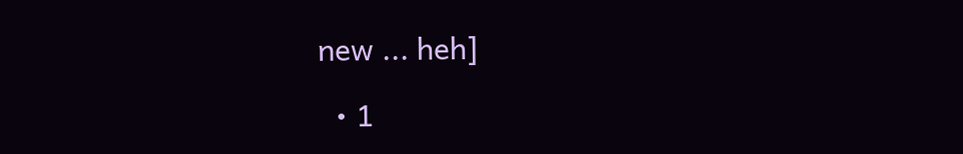new ... heh]

  • 1